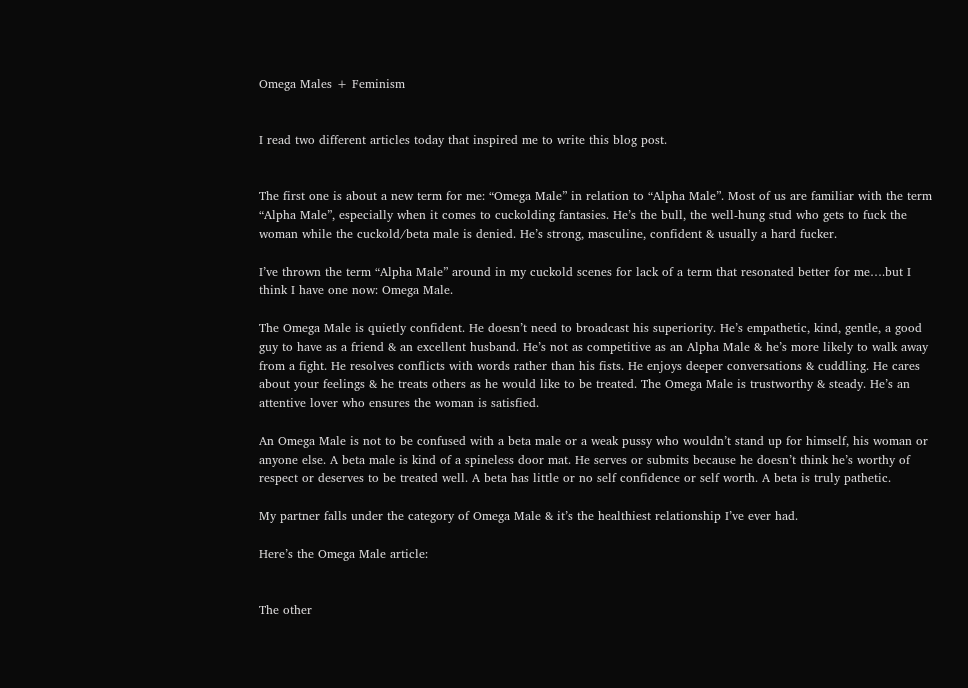Omega Males + Feminism


I read two different articles today that inspired me to write this blog post.


The first one is about a new term for me: “Omega Male” in relation to “Alpha Male”. Most of us are familiar with the term “Alpha Male”, especially when it comes to cuckolding fantasies. He’s the bull, the well-hung stud who gets to fuck the woman while the cuckold/beta male is denied. He’s strong, masculine, confident & usually a hard fucker.

I’ve thrown the term “Alpha Male” around in my cuckold scenes for lack of a term that resonated better for me….but I think I have one now: Omega Male.

The Omega Male is quietly confident. He doesn’t need to broadcast his superiority. He’s empathetic, kind, gentle, a good guy to have as a friend & an excellent husband. He’s not as competitive as an Alpha Male & he’s more likely to walk away from a fight. He resolves conflicts with words rather than his fists. He enjoys deeper conversations & cuddling. He cares about your feelings & he treats others as he would like to be treated. The Omega Male is trustworthy & steady. He’s an attentive lover who ensures the woman is satisfied.

An Omega Male is not to be confused with a beta male or a weak pussy who wouldn’t stand up for himself, his woman or anyone else. A beta male is kind of a spineless door mat. He serves or submits because he doesn’t think he’s worthy of respect or deserves to be treated well. A beta has little or no self confidence or self worth. A beta is truly pathetic.

My partner falls under the category of Omega Male & it’s the healthiest relationship I’ve ever had.

Here’s the Omega Male article:


The other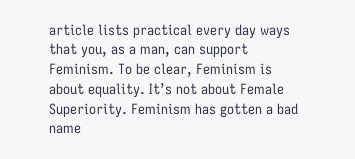article lists practical every day ways that you, as a man, can support Feminism. To be clear, Feminism is about equality. It’s not about Female Superiority. Feminism has gotten a bad name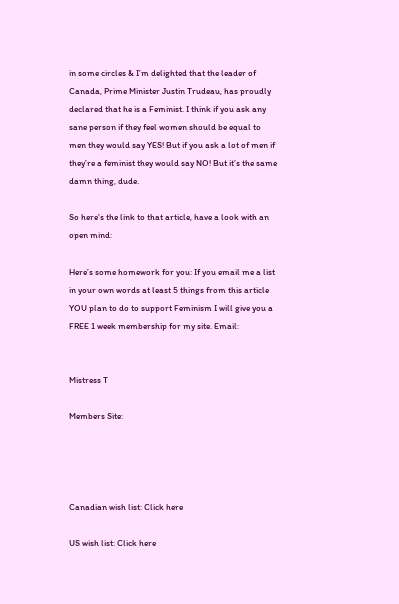in some circles & I’m delighted that the leader of Canada, Prime Minister Justin Trudeau, has proudly declared that he is a Feminist. I think if you ask any sane person if they feel women should be equal to men they would say YES! But if you ask a lot of men if they’re a feminist they would say NO! But it’s the same damn thing, dude.

So here’s the link to that article, have a look with an open mind:

Here’s some homework for you: If you email me a list in your own words at least 5 things from this article YOU plan to do to support Feminism I will give you a FREE 1 week membership for my site. Email:


Mistress T

Members Site:




Canadian wish list: Click here

US wish list: Click here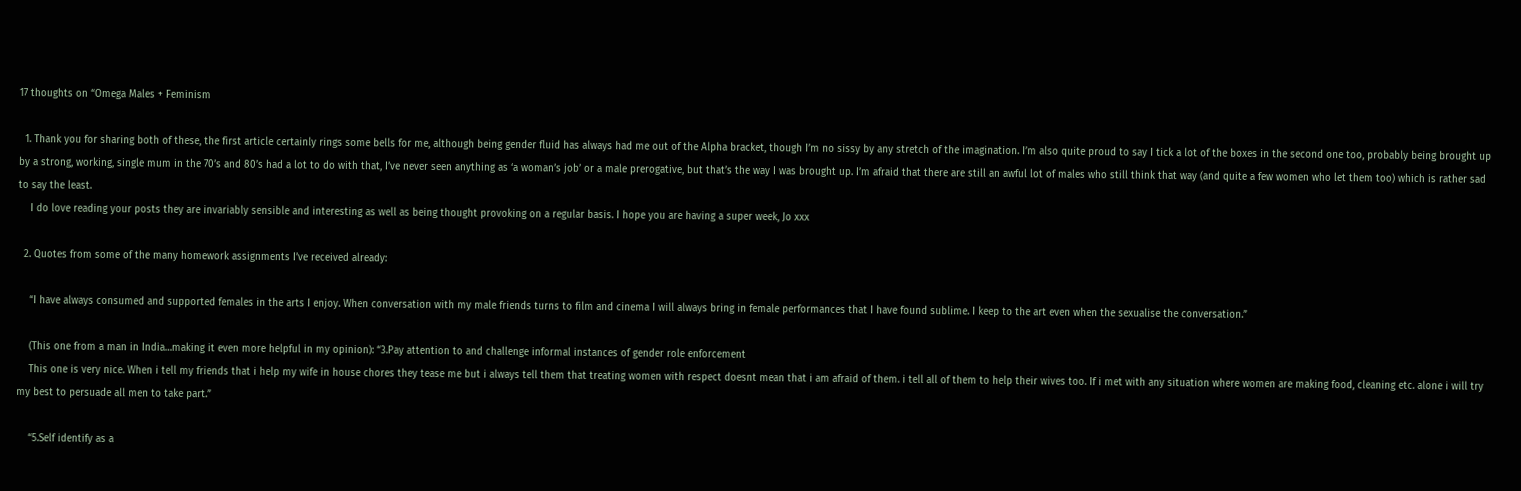17 thoughts on “Omega Males + Feminism

  1. Thank you for sharing both of these, the first article certainly rings some bells for me, although being gender fluid has always had me out of the Alpha bracket, though I’m no sissy by any stretch of the imagination. I’m also quite proud to say I tick a lot of the boxes in the second one too, probably being brought up by a strong, working, single mum in the 70’s and 80’s had a lot to do with that, I’ve never seen anything as ‘a woman’s job’ or a male prerogative, but that’s the way I was brought up. I’m afraid that there are still an awful lot of males who still think that way (and quite a few women who let them too) which is rather sad to say the least.
    I do love reading your posts they are invariably sensible and interesting as well as being thought provoking on a regular basis. I hope you are having a super week, Jo xxx

  2. Quotes from some of the many homework assignments I’ve received already:

    “I have always consumed and supported females in the arts I enjoy. When conversation with my male friends turns to film and cinema I will always bring in female performances that I have found sublime. I keep to the art even when the sexualise the conversation.”

    (This one from a man in India…making it even more helpful in my opinion): “3.Pay attention to and challenge informal instances of gender role enforcement
    This one is very nice. When i tell my friends that i help my wife in house chores they tease me but i always tell them that treating women with respect doesnt mean that i am afraid of them. i tell all of them to help their wives too. If i met with any situation where women are making food, cleaning etc. alone i will try my best to persuade all men to take part.”

    “5.Self identify as a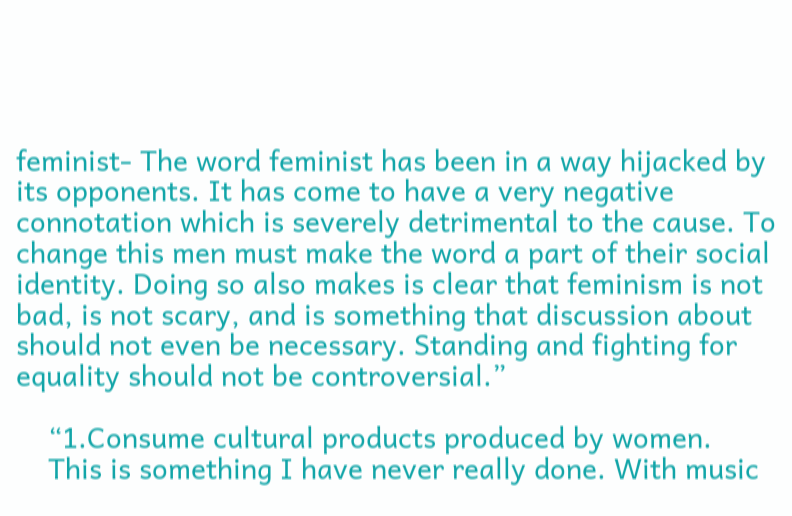feminist- The word feminist has been in a way hijacked by its opponents. It has come to have a very negative connotation which is severely detrimental to the cause. To change this men must make the word a part of their social identity. Doing so also makes is clear that feminism is not bad, is not scary, and is something that discussion about should not even be necessary. Standing and fighting for equality should not be controversial.”

    “1.Consume cultural products produced by women.
    This is something I have never really done. With music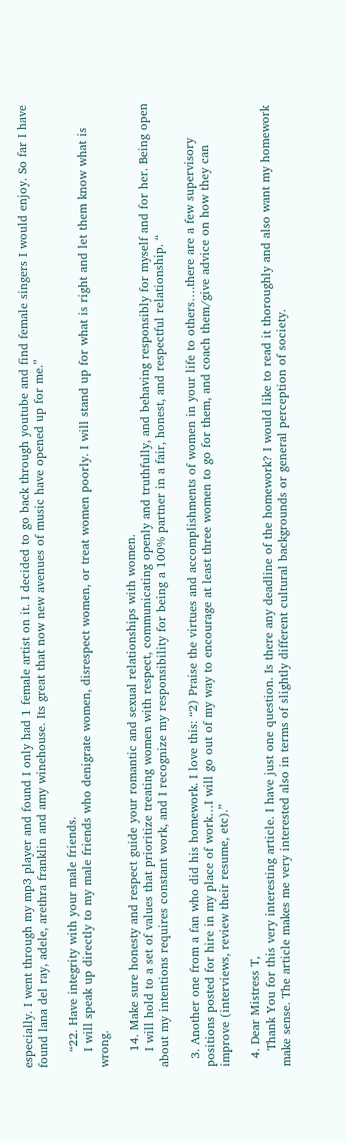especially. I went through my mp3 player and found I only had 1 female artist on it. I decided to go back through youtube and find female singers I would enjoy. So far I have found lana del ray, adele, arethra franklin and amy winehouse. Its great that now new avenues of music have opened up for me.”

    “22. Have integrity with your male friends.
    I will speak up directly to my male friends who denigrate women, disrespect women, or treat women poorly. I will stand up for what is right and let them know what is wrong.

    14. Make sure honesty and respect guide your romantic and sexual relationships with women.
    I will hold to a set of values that prioritize treating women with respect, communicating openly and truthfully, and behaving responsibly for myself and for her. Being open about my intentions requires constant work, and I recognize my responsibility for being a 100% partner in a fair, honest, and respectful relationship. “

  3. Another one from a fan who did his homework. I love this: “2) Praise the virtues and accomplishments of women in your life to others….there are a few supervisory positions posted for hire in my place of work…I will go out of my way to encourage at least three women to go for them, and coach them/give advice on how they can improve (interviews, review their resume, etc).”

  4. Dear Mistress T,
    Thank You for this very interesting article. I have just one question. Is there any deadline of the homework? I would like to read it thoroughly and also want my homework make sense. The article makes me very interested also in terms of slightly different cultural backgrounds or general perception of society.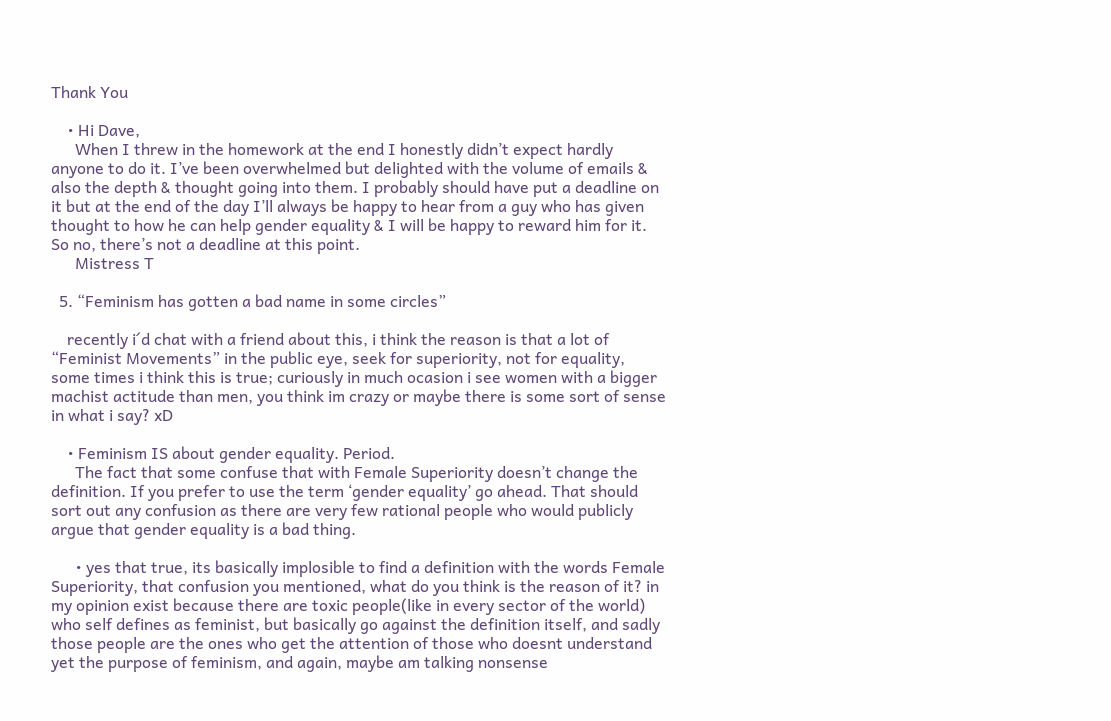Thank You

    • Hi Dave,
      When I threw in the homework at the end I honestly didn’t expect hardly anyone to do it. I’ve been overwhelmed but delighted with the volume of emails & also the depth & thought going into them. I probably should have put a deadline on it but at the end of the day I’ll always be happy to hear from a guy who has given thought to how he can help gender equality & I will be happy to reward him for it. So no, there’s not a deadline at this point.
      Mistress T

  5. “Feminism has gotten a bad name in some circles”

    recently i´d chat with a friend about this, i think the reason is that a lot of “Feminist Movements” in the public eye, seek for superiority, not for equality, some times i think this is true; curiously in much ocasion i see women with a bigger machist actitude than men, you think im crazy or maybe there is some sort of sense in what i say? xD

    • Feminism IS about gender equality. Period.
      The fact that some confuse that with Female Superiority doesn’t change the definition. If you prefer to use the term ‘gender equality’ go ahead. That should sort out any confusion as there are very few rational people who would publicly argue that gender equality is a bad thing.

      • yes that true, its basically implosible to find a definition with the words Female Superiority, that confusion you mentioned, what do you think is the reason of it? in my opinion exist because there are toxic people(like in every sector of the world) who self defines as feminist, but basically go against the definition itself, and sadly those people are the ones who get the attention of those who doesnt understand yet the purpose of feminism, and again, maybe am talking nonsense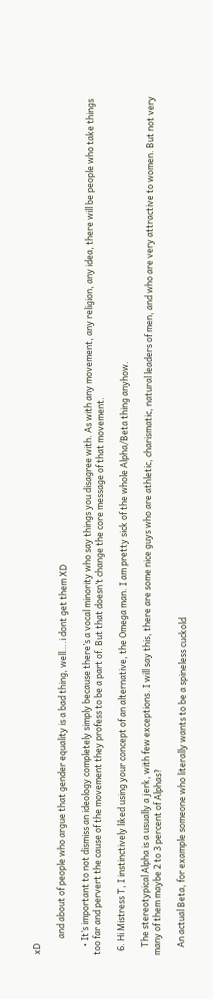xD

        and about of people who argue that gender equality is a bad thing, well….i dont get them XD

    • It’s important to not dismiss an ideology completely simply because there’s a vocal minority who say things you disagree with. As with any movement, any religion, any idea, there will be people who take things too far and pervert the cause of the movement they profess to be a part of. But that doesn’t change the core message of that movement.

  6. Hi Mistress T, I instinctively liked using your concept of an alternative, the Omega man. I am pretty sick of the whole Alpha/Beta thing anyhow.

    The stereotypical Alpha is a usually a jerk, with few exceptions. I will say this, there are some nice guys who are athletic, charismatic, natural leaders of men, and who are very attractive to women. But not very many of them maybe 2 to 3 percent of Alphas?

    An actual Beta, for example someone who literally wants to be a spineless cuckold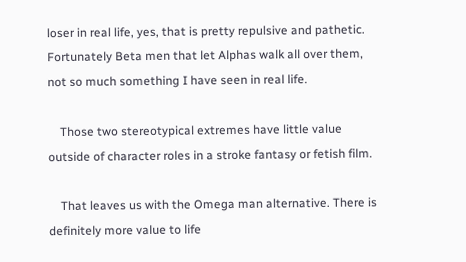loser in real life, yes, that is pretty repulsive and pathetic. Fortunately Beta men that let Alphas walk all over them, not so much something I have seen in real life.

    Those two stereotypical extremes have little value outside of character roles in a stroke fantasy or fetish film.

    That leaves us with the Omega man alternative. There is definitely more value to life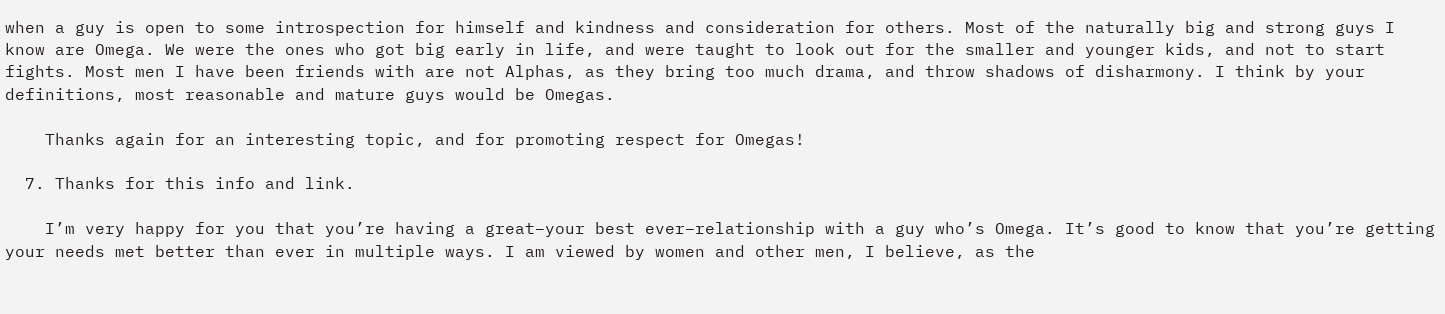when a guy is open to some introspection for himself and kindness and consideration for others. Most of the naturally big and strong guys I know are Omega. We were the ones who got big early in life, and were taught to look out for the smaller and younger kids, and not to start fights. Most men I have been friends with are not Alphas, as they bring too much drama, and throw shadows of disharmony. I think by your definitions, most reasonable and mature guys would be Omegas.

    Thanks again for an interesting topic, and for promoting respect for Omegas!

  7. Thanks for this info and link.

    I’m very happy for you that you’re having a great–your best ever–relationship with a guy who’s Omega. It’s good to know that you’re getting your needs met better than ever in multiple ways. I am viewed by women and other men, I believe, as the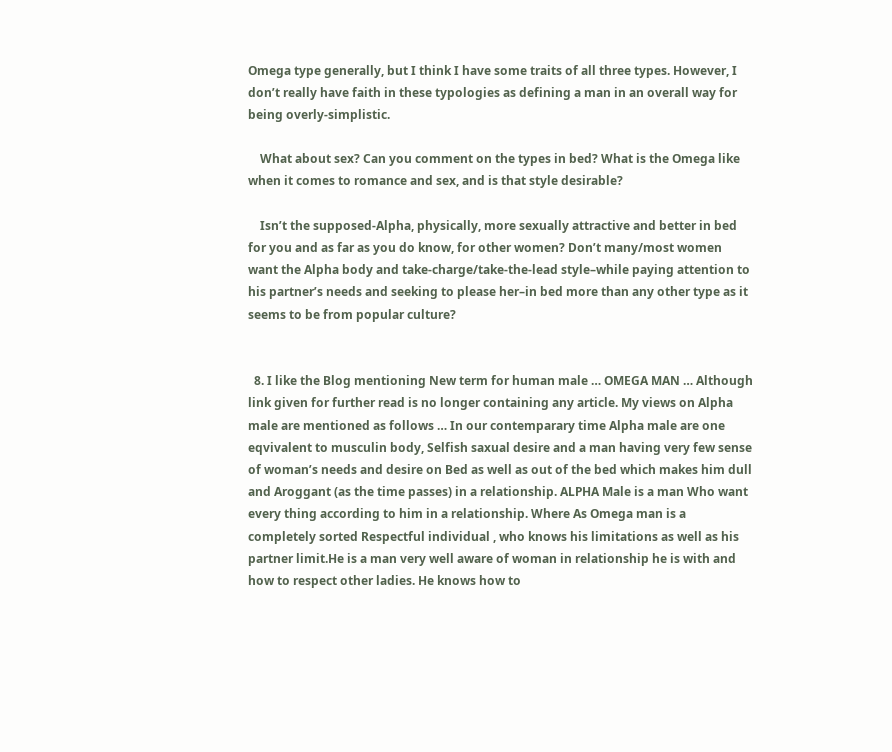Omega type generally, but I think I have some traits of all three types. However, I don’t really have faith in these typologies as defining a man in an overall way for being overly-simplistic.

    What about sex? Can you comment on the types in bed? What is the Omega like when it comes to romance and sex, and is that style desirable?

    Isn’t the supposed-Alpha, physically, more sexually attractive and better in bed for you and as far as you do know, for other women? Don’t many/most women want the Alpha body and take-charge/take-the-lead style–while paying attention to his partner’s needs and seeking to please her–in bed more than any other type as it seems to be from popular culture?


  8. I like the Blog mentioning New term for human male … OMEGA MAN … Although link given for further read is no longer containing any article. My views on Alpha male are mentioned as follows … In our contemparary time Alpha male are one eqvivalent to musculin body, Selfish saxual desire and a man having very few sense of woman’s needs and desire on Bed as well as out of the bed which makes him dull and Aroggant (as the time passes) in a relationship. ALPHA Male is a man Who want every thing according to him in a relationship. Where As Omega man is a completely sorted Respectful individual , who knows his limitations as well as his partner limit.He is a man very well aware of woman in relationship he is with and how to respect other ladies. He knows how to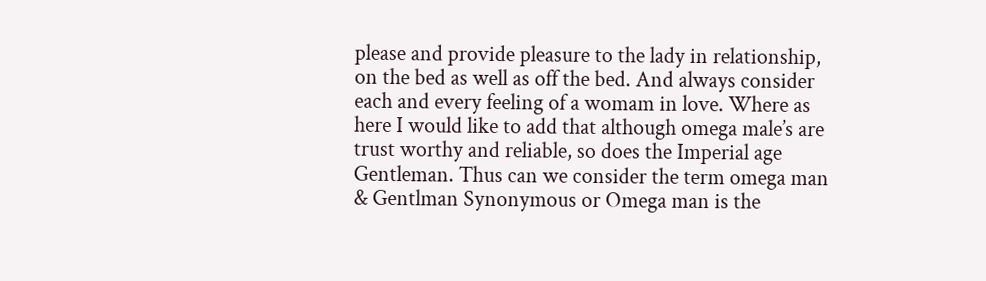please and provide pleasure to the lady in relationship, on the bed as well as off the bed. And always consider each and every feeling of a womam in love. Where as here I would like to add that although omega male’s are trust worthy and reliable, so does the Imperial age Gentleman. Thus can we consider the term omega man & Gentlman Synonymous or Omega man is the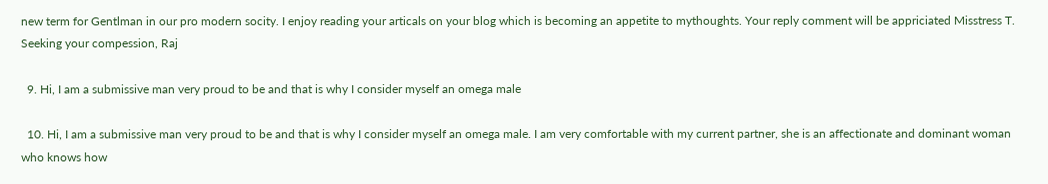new term for Gentlman in our pro modern socity. I enjoy reading your articals on your blog which is becoming an appetite to mythoughts. Your reply comment will be appriciated Misstress T. Seeking your compession, Raj

  9. Hi, I am a submissive man very proud to be and that is why I consider myself an omega male

  10. Hi, I am a submissive man very proud to be and that is why I consider myself an omega male. I am very comfortable with my current partner, she is an affectionate and dominant woman who knows how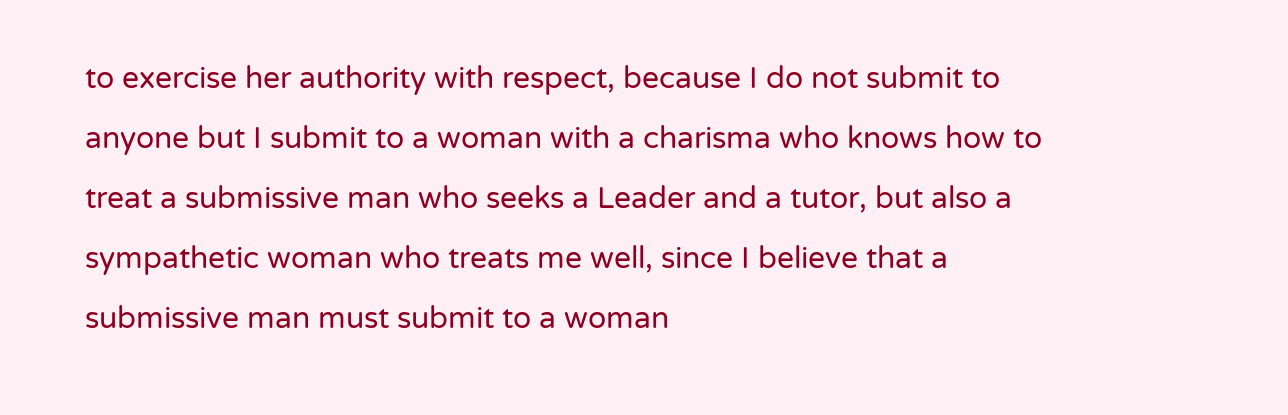to exercise her authority with respect, because I do not submit to anyone but I submit to a woman with a charisma who knows how to treat a submissive man who seeks a Leader and a tutor, but also a sympathetic woman who treats me well, since I believe that a submissive man must submit to a woman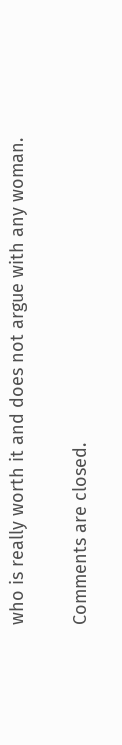who is really worth it and does not argue with any woman.

Comments are closed.